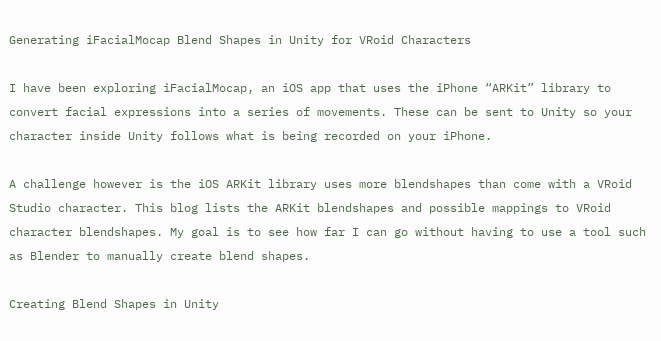Generating iFacialMocap Blend Shapes in Unity for VRoid Characters

I have been exploring iFacialMocap, an iOS app that uses the iPhone “ARKit” library to convert facial expressions into a series of movements. These can be sent to Unity so your character inside Unity follows what is being recorded on your iPhone.

A challenge however is the iOS ARKit library uses more blendshapes than come with a VRoid Studio character. This blog lists the ARKit blendshapes and possible mappings to VRoid character blendshapes. My goal is to see how far I can go without having to use a tool such as Blender to manually create blend shapes.

Creating Blend Shapes in Unity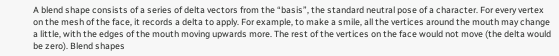A blend shape consists of a series of delta vectors from the “basis”, the standard neutral pose of a character. For every vertex on the mesh of the face, it records a delta to apply. For example, to make a smile, all the vertices around the mouth may change a little, with the edges of the mouth moving upwards more. The rest of the vertices on the face would not move (the delta would be zero). Blend shapes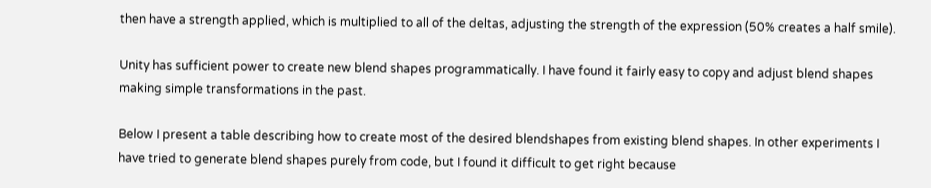then have a strength applied, which is multiplied to all of the deltas, adjusting the strength of the expression (50% creates a half smile).

Unity has sufficient power to create new blend shapes programmatically. I have found it fairly easy to copy and adjust blend shapes making simple transformations in the past.

Below I present a table describing how to create most of the desired blendshapes from existing blend shapes. In other experiments I have tried to generate blend shapes purely from code, but I found it difficult to get right because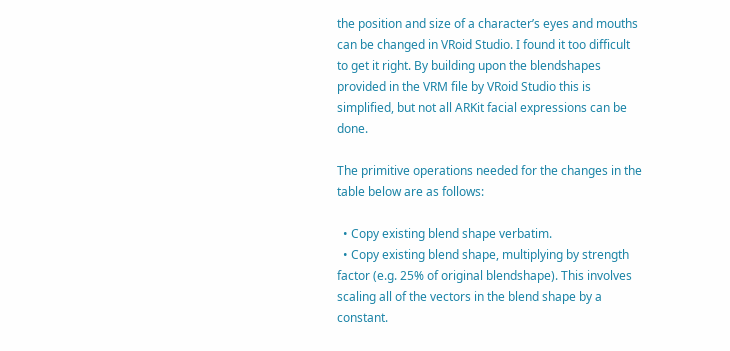the position and size of a character’s eyes and mouths can be changed in VRoid Studio. I found it too difficult to get it right. By building upon the blendshapes provided in the VRM file by VRoid Studio this is simplified, but not all ARKit facial expressions can be done.

The primitive operations needed for the changes in the table below are as follows:

  • Copy existing blend shape verbatim.
  • Copy existing blend shape, multiplying by strength factor (e.g. 25% of original blendshape). This involves scaling all of the vectors in the blend shape by a constant.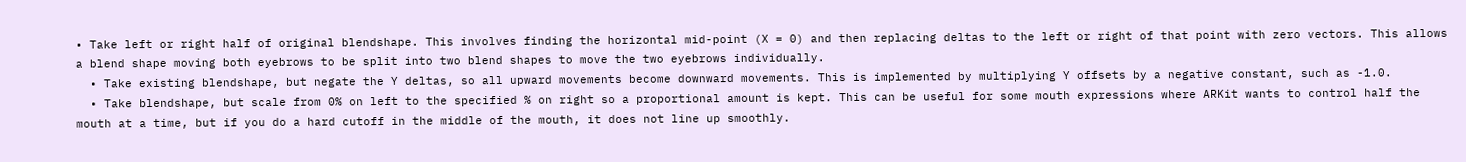• Take left or right half of original blendshape. This involves finding the horizontal mid-point (X = 0) and then replacing deltas to the left or right of that point with zero vectors. This allows a blend shape moving both eyebrows to be split into two blend shapes to move the two eyebrows individually.
  • Take existing blendshape, but negate the Y deltas, so all upward movements become downward movements. This is implemented by multiplying Y offsets by a negative constant, such as -1.0.
  • Take blendshape, but scale from 0% on left to the specified % on right so a proportional amount is kept. This can be useful for some mouth expressions where ARKit wants to control half the mouth at a time, but if you do a hard cutoff in the middle of the mouth, it does not line up smoothly.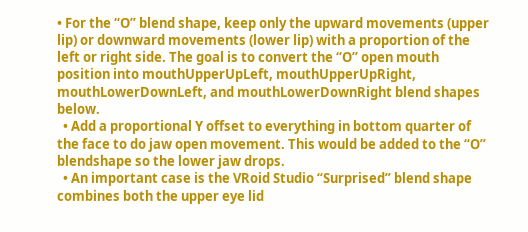• For the “O” blend shape, keep only the upward movements (upper lip) or downward movements (lower lip) with a proportion of the left or right side. The goal is to convert the “O” open mouth position into mouthUpperUpLeft, mouthUpperUpRight, mouthLowerDownLeft, and mouthLowerDownRight blend shapes below.
  • Add a proportional Y offset to everything in bottom quarter of the face to do jaw open movement. This would be added to the “O” blendshape so the lower jaw drops.
  • An important case is the VRoid Studio “Surprised” blend shape combines both the upper eye lid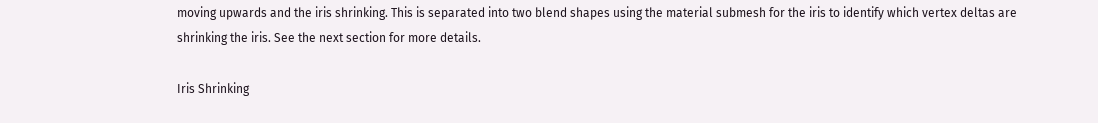moving upwards and the iris shrinking. This is separated into two blend shapes using the material submesh for the iris to identify which vertex deltas are shrinking the iris. See the next section for more details.

Iris Shrinking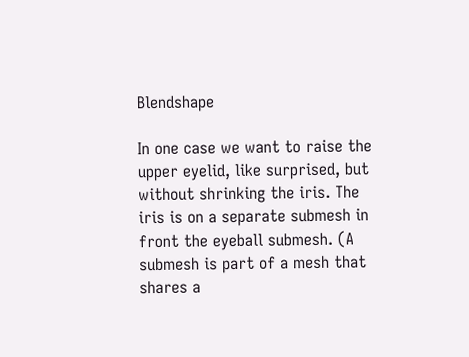Blendshape

In one case we want to raise the upper eyelid, like surprised, but without shrinking the iris. The iris is on a separate submesh in front the eyeball submesh. (A submesh is part of a mesh that shares a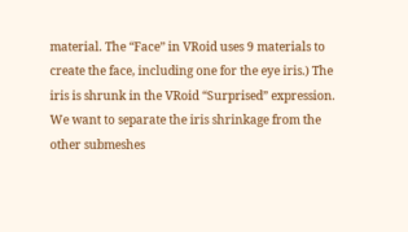material. The “Face” in VRoid uses 9 materials to create the face, including one for the eye iris.) The iris is shrunk in the VRoid “Surprised” expression. We want to separate the iris shrinkage from the other submeshes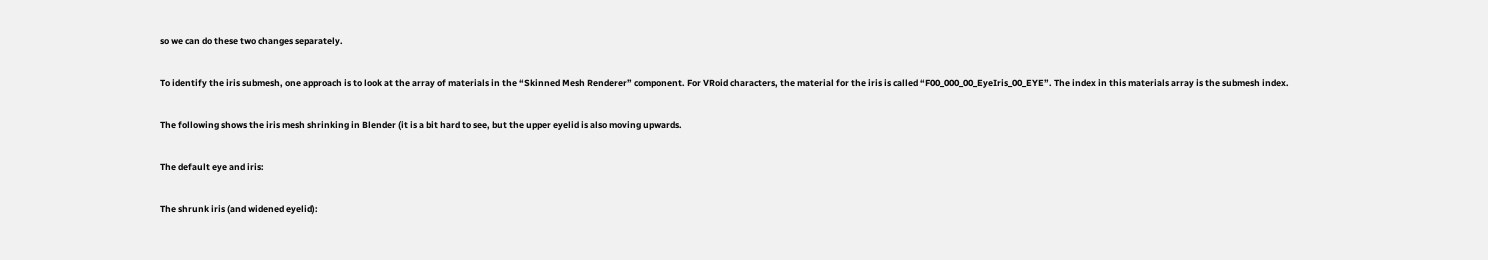so we can do these two changes separately.

To identify the iris submesh, one approach is to look at the array of materials in the “Skinned Mesh Renderer” component. For VRoid characters, the material for the iris is called “F00_000_00_EyeIris_00_EYE”. The index in this materials array is the submesh index.

The following shows the iris mesh shrinking in Blender (it is a bit hard to see, but the upper eyelid is also moving upwards.

The default eye and iris:

The shrunk iris (and widened eyelid):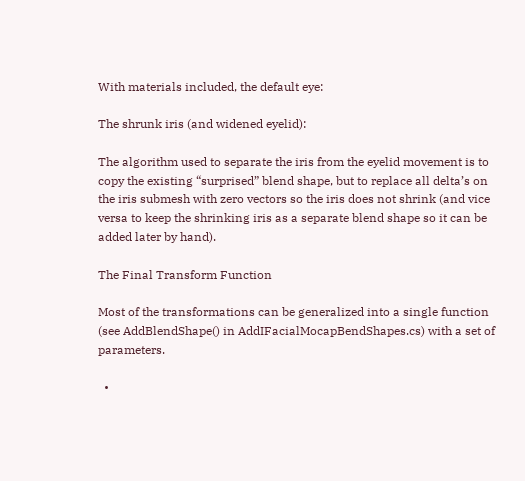With materials included, the default eye:

The shrunk iris (and widened eyelid):

The algorithm used to separate the iris from the eyelid movement is to copy the existing “surprised” blend shape, but to replace all delta’s on the iris submesh with zero vectors so the iris does not shrink (and vice versa to keep the shrinking iris as a separate blend shape so it can be added later by hand).

The Final Transform Function

Most of the transformations can be generalized into a single function (see AddBlendShape() in AddIFacialMocapBendShapes.cs) with a set of parameters.

  •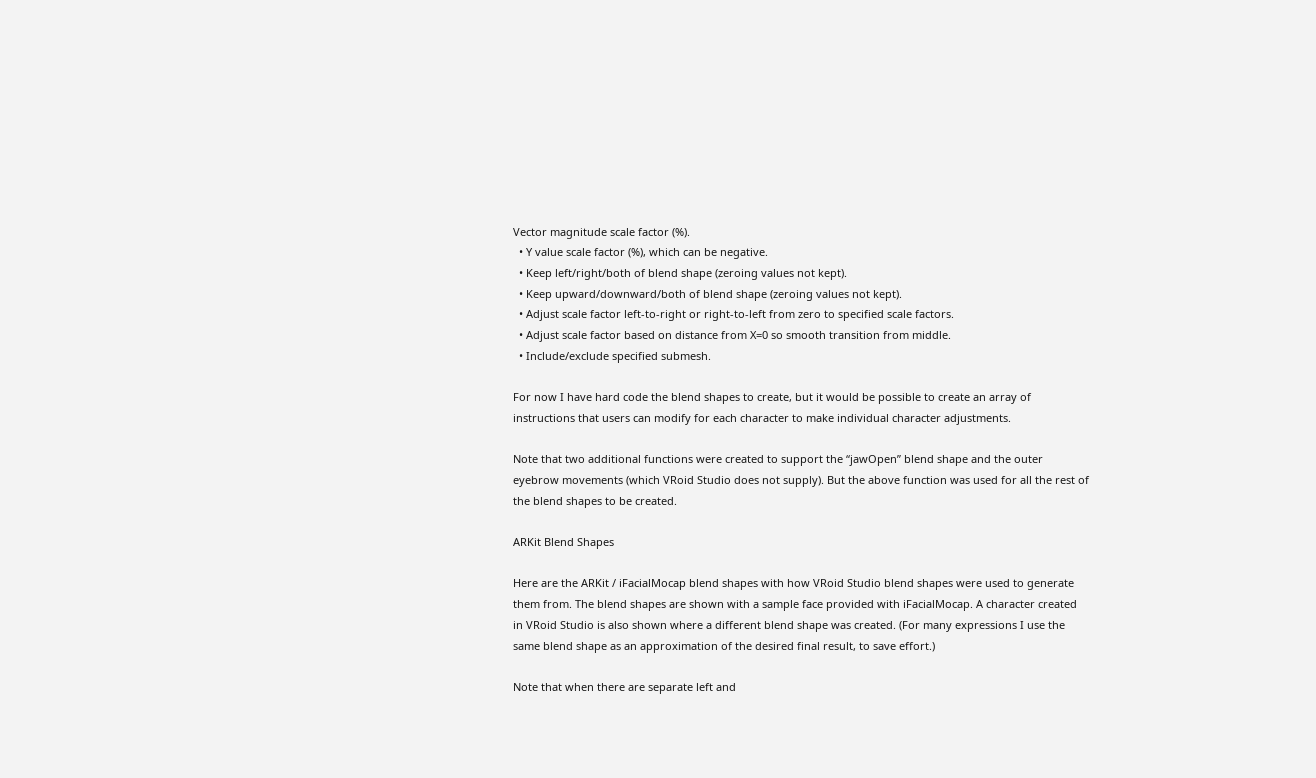Vector magnitude scale factor (%).
  • Y value scale factor (%), which can be negative.
  • Keep left/right/both of blend shape (zeroing values not kept).
  • Keep upward/downward/both of blend shape (zeroing values not kept).
  • Adjust scale factor left-to-right or right-to-left from zero to specified scale factors.
  • Adjust scale factor based on distance from X=0 so smooth transition from middle.
  • Include/exclude specified submesh.

For now I have hard code the blend shapes to create, but it would be possible to create an array of instructions that users can modify for each character to make individual character adjustments.

Note that two additional functions were created to support the “jawOpen” blend shape and the outer eyebrow movements (which VRoid Studio does not supply). But the above function was used for all the rest of the blend shapes to be created.

ARKit Blend Shapes

Here are the ARKit / iFacialMocap blend shapes with how VRoid Studio blend shapes were used to generate them from. The blend shapes are shown with a sample face provided with iFacialMocap. A character created in VRoid Studio is also shown where a different blend shape was created. (For many expressions I use the same blend shape as an approximation of the desired final result, to save effort.)

Note that when there are separate left and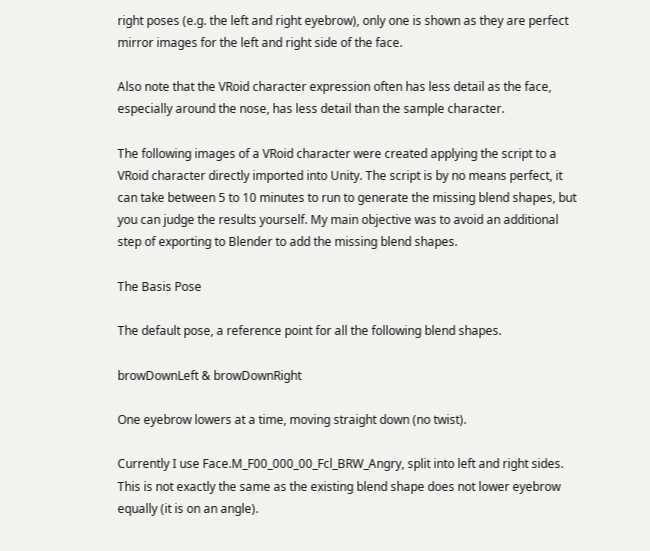right poses (e.g. the left and right eyebrow), only one is shown as they are perfect mirror images for the left and right side of the face.

Also note that the VRoid character expression often has less detail as the face, especially around the nose, has less detail than the sample character.

The following images of a VRoid character were created applying the script to a VRoid character directly imported into Unity. The script is by no means perfect, it can take between 5 to 10 minutes to run to generate the missing blend shapes, but you can judge the results yourself. My main objective was to avoid an additional step of exporting to Blender to add the missing blend shapes.

The Basis Pose

The default pose, a reference point for all the following blend shapes.

browDownLeft & browDownRight

One eyebrow lowers at a time, moving straight down (no twist).

Currently I use Face.M_F00_000_00_Fcl_BRW_Angry, split into left and right sides. This is not exactly the same as the existing blend shape does not lower eyebrow equally (it is on an angle).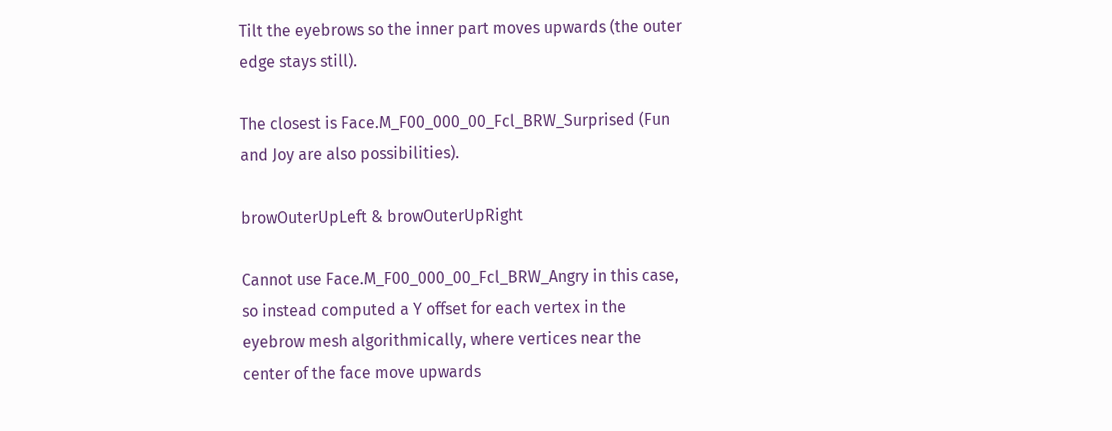Tilt the eyebrows so the inner part moves upwards (the outer edge stays still).

The closest is Face.M_F00_000_00_Fcl_BRW_Surprised (Fun and Joy are also possibilities).

browOuterUpLeft & browOuterUpRight

Cannot use Face.M_F00_000_00_Fcl_BRW_Angry in this case, so instead computed a Y offset for each vertex in the eyebrow mesh algorithmically, where vertices near the center of the face move upwards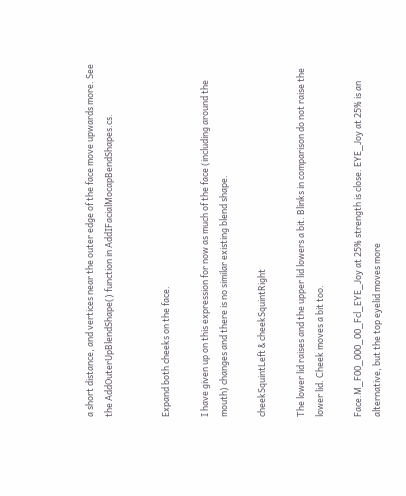a short distance, and vertices near the outer edge of the face move upwards more. See the AddOuterUpBlendShape() function in AddIFacialMocapBendShapes.cs.


Expand both cheeks on the face.

I have given up on this expression for now as much of the face (including around the mouth) changes and there is no similar existing blend shape.

cheekSquintLeft & cheekSquintRight

The lower lid raises and the upper lid lowers a bit. Blinks in comparison do not raise the lower lid. Cheek moves a bit too.

Face.M_F00_000_00_Fcl_EYE_Joy at 25% strength is close. EYE_Joy at 25% is an alternative, but the top eyelid moves more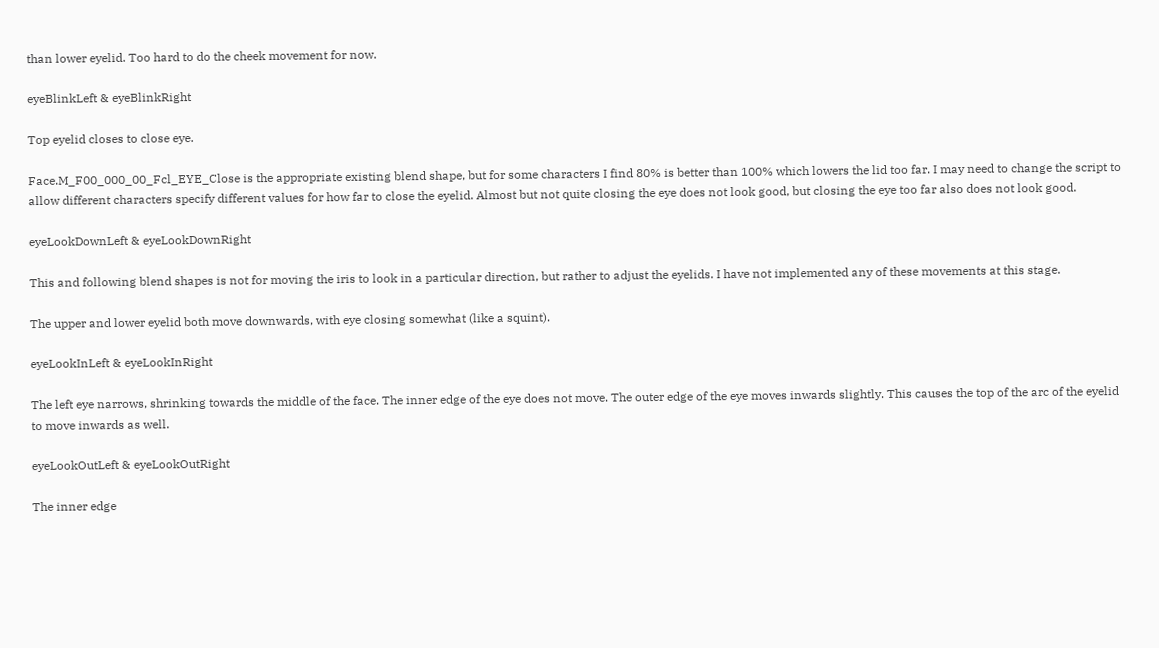than lower eyelid. Too hard to do the cheek movement for now.

eyeBlinkLeft & eyeBlinkRight

Top eyelid closes to close eye.

Face.M_F00_000_00_Fcl_EYE_Close is the appropriate existing blend shape, but for some characters I find 80% is better than 100% which lowers the lid too far. I may need to change the script to allow different characters specify different values for how far to close the eyelid. Almost but not quite closing the eye does not look good, but closing the eye too far also does not look good.

eyeLookDownLeft & eyeLookDownRight

This and following blend shapes is not for moving the iris to look in a particular direction, but rather to adjust the eyelids. I have not implemented any of these movements at this stage.

The upper and lower eyelid both move downwards, with eye closing somewhat (like a squint).

eyeLookInLeft & eyeLookInRight

The left eye narrows, shrinking towards the middle of the face. The inner edge of the eye does not move. The outer edge of the eye moves inwards slightly. This causes the top of the arc of the eyelid to move inwards as well.

eyeLookOutLeft & eyeLookOutRight

The inner edge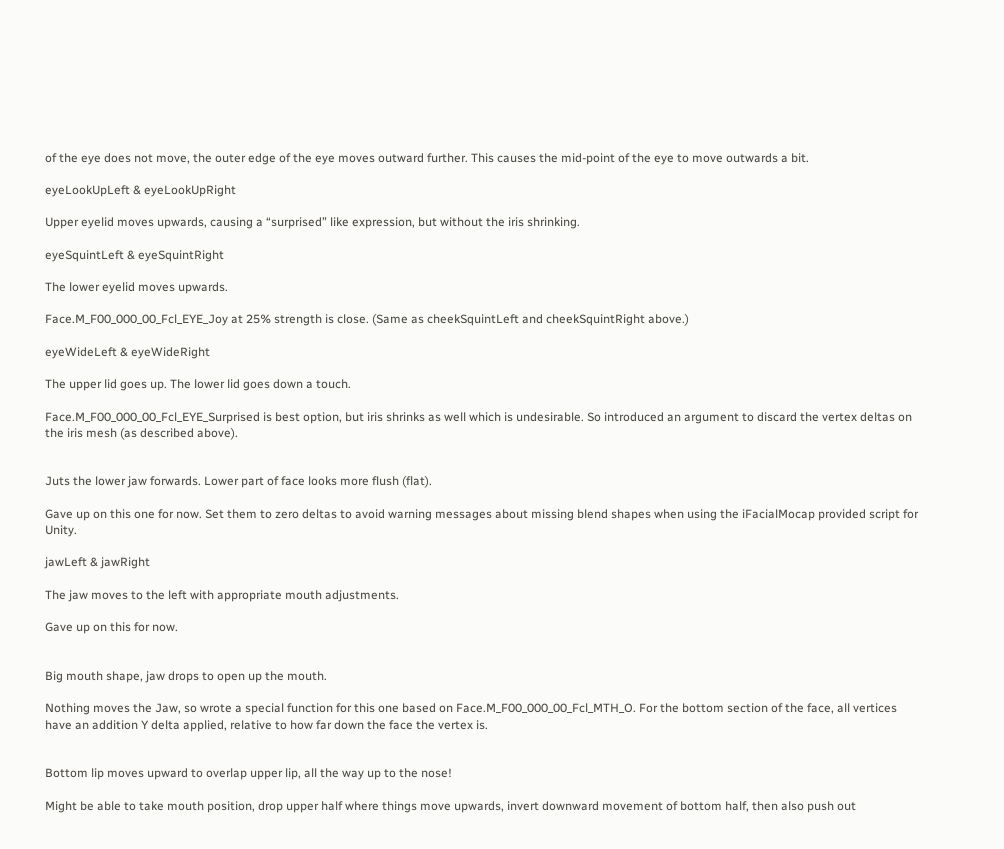of the eye does not move, the outer edge of the eye moves outward further. This causes the mid-point of the eye to move outwards a bit.

eyeLookUpLeft & eyeLookUpRight

Upper eyelid moves upwards, causing a “surprised” like expression, but without the iris shrinking.

eyeSquintLeft & eyeSquintRight

The lower eyelid moves upwards.

Face.M_F00_000_00_Fcl_EYE_Joy at 25% strength is close. (Same as cheekSquintLeft and cheekSquintRight above.)

eyeWideLeft & eyeWideRight

The upper lid goes up. The lower lid goes down a touch.

Face.M_F00_000_00_Fcl_EYE_Surprised is best option, but iris shrinks as well which is undesirable. So introduced an argument to discard the vertex deltas on the iris mesh (as described above).


Juts the lower jaw forwards. Lower part of face looks more flush (flat).

Gave up on this one for now. Set them to zero deltas to avoid warning messages about missing blend shapes when using the iFacialMocap provided script for Unity.

jawLeft & jawRight

The jaw moves to the left with appropriate mouth adjustments.

Gave up on this for now.


Big mouth shape, jaw drops to open up the mouth.

Nothing moves the Jaw, so wrote a special function for this one based on Face.M_F00_000_00_Fcl_MTH_O. For the bottom section of the face, all vertices have an addition Y delta applied, relative to how far down the face the vertex is.


Bottom lip moves upward to overlap upper lip, all the way up to the nose!

Might be able to take mouth position, drop upper half where things move upwards, invert downward movement of bottom half, then also push out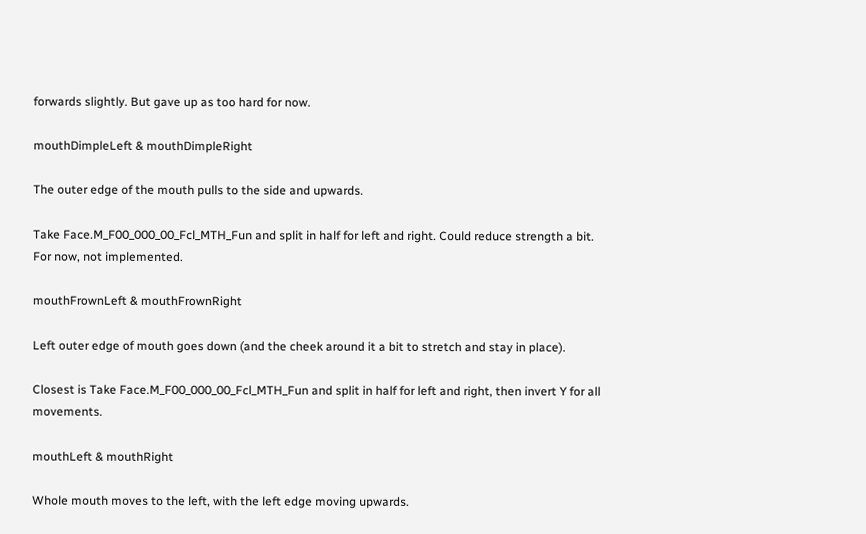forwards slightly. But gave up as too hard for now.

mouthDimpleLeft & mouthDimpleRight

The outer edge of the mouth pulls to the side and upwards.

Take Face.M_F00_000_00_Fcl_MTH_Fun and split in half for left and right. Could reduce strength a bit. For now, not implemented.

mouthFrownLeft & mouthFrownRight

Left outer edge of mouth goes down (and the cheek around it a bit to stretch and stay in place).

Closest is Take Face.M_F00_000_00_Fcl_MTH_Fun and split in half for left and right, then invert Y for all movements.

mouthLeft & mouthRight

Whole mouth moves to the left, with the left edge moving upwards.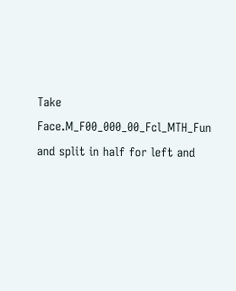Take Face.M_F00_000_00_Fcl_MTH_Fun and split in half for left and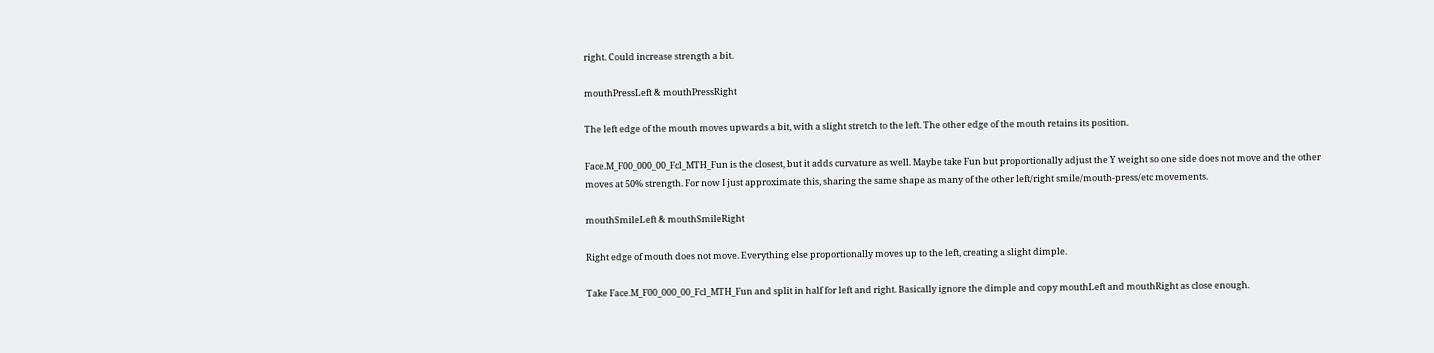right. Could increase strength a bit.

mouthPressLeft & mouthPressRight

The left edge of the mouth moves upwards a bit, with a slight stretch to the left. The other edge of the mouth retains its position.

Face.M_F00_000_00_Fcl_MTH_Fun is the closest, but it adds curvature as well. Maybe take Fun but proportionally adjust the Y weight so one side does not move and the other moves at 50% strength. For now I just approximate this, sharing the same shape as many of the other left/right smile/mouth-press/etc movements.

mouthSmileLeft & mouthSmileRight

Right edge of mouth does not move. Everything else proportionally moves up to the left, creating a slight dimple.

Take Face.M_F00_000_00_Fcl_MTH_Fun and split in half for left and right. Basically ignore the dimple and copy mouthLeft and mouthRight as close enough.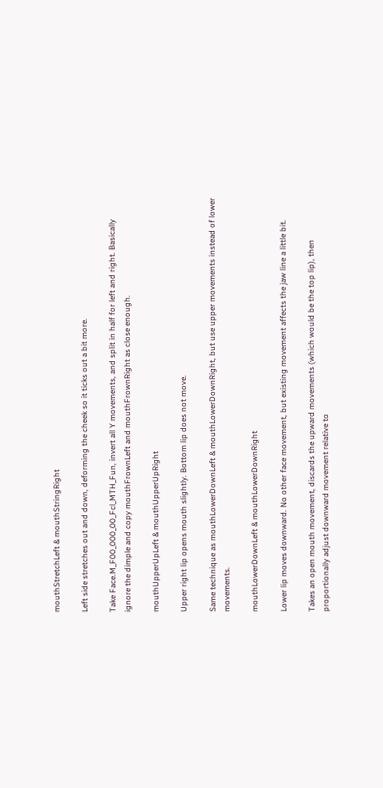mouthStretchLeft & mouthStringRight

Left side stretches out and down, deforming the cheek so it ticks out a bit more.

Take Face.M_F00_000_00_Fcl_MTH_Fun, invert all Y movements, and split in half for left and right. Basically ignore the dimple and copy mouthFrownLeft and mouthFrownRight as close enough.

mouthUpperUpLeft & mouthUpperUpRight

Upper right lip opens mouth slightly. Bottom lip does not move.

Same technique as mouthLowerDownLeft & mouthLowerDownRight, but use upper movements instead of lower movements.

mouthLowerDownLeft & mouthLowerDownRight

Lower lip moves downward. No other face movement, but existing movement affects the jaw line a little bit.

Takes an open mouth movement, discards the upward movements (which would be the top lip), then proportionally adjust downward movement relative to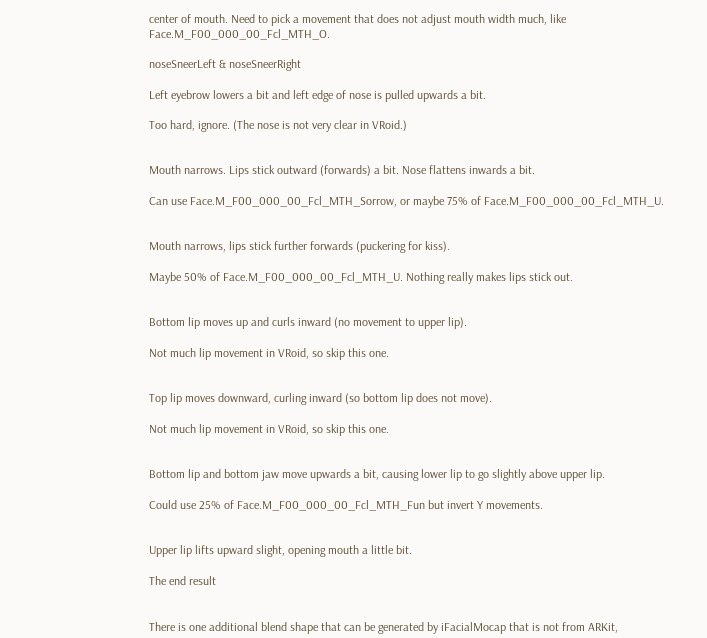center of mouth. Need to pick a movement that does not adjust mouth width much, like Face.M_F00_000_00_Fcl_MTH_O.

noseSneerLeft & noseSneerRight

Left eyebrow lowers a bit and left edge of nose is pulled upwards a bit.

Too hard, ignore. (The nose is not very clear in VRoid.)


Mouth narrows. Lips stick outward (forwards) a bit. Nose flattens inwards a bit.

Can use Face.M_F00_000_00_Fcl_MTH_Sorrow, or maybe 75% of Face.M_F00_000_00_Fcl_MTH_U.


Mouth narrows, lips stick further forwards (puckering for kiss).

Maybe 50% of Face.M_F00_000_00_Fcl_MTH_U. Nothing really makes lips stick out.


Bottom lip moves up and curls inward (no movement to upper lip).

Not much lip movement in VRoid, so skip this one.


Top lip moves downward, curling inward (so bottom lip does not move).

Not much lip movement in VRoid, so skip this one.


Bottom lip and bottom jaw move upwards a bit, causing lower lip to go slightly above upper lip.

Could use 25% of Face.M_F00_000_00_Fcl_MTH_Fun but invert Y movements.


Upper lip lifts upward slight, opening mouth a little bit.

The end result


There is one additional blend shape that can be generated by iFacialMocap that is not from ARKit,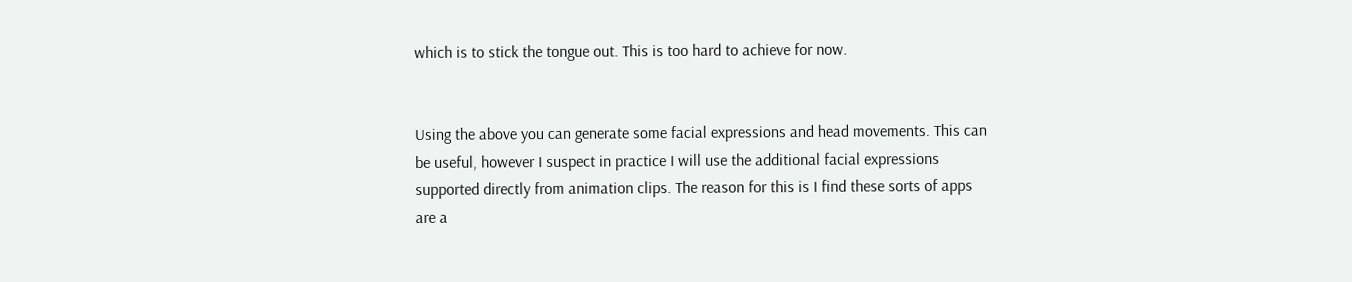which is to stick the tongue out. This is too hard to achieve for now.


Using the above you can generate some facial expressions and head movements. This can be useful, however I suspect in practice I will use the additional facial expressions supported directly from animation clips. The reason for this is I find these sorts of apps are a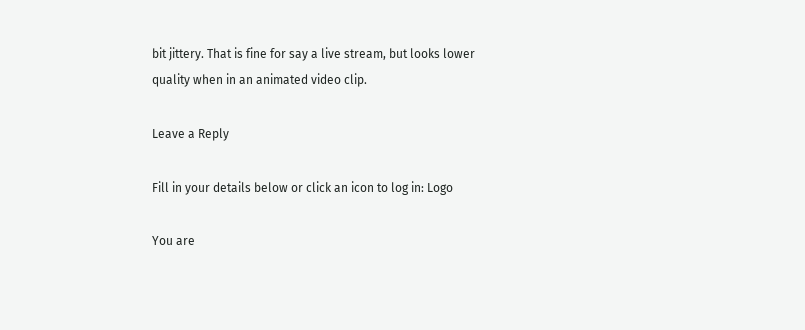bit jittery. That is fine for say a live stream, but looks lower quality when in an animated video clip.

Leave a Reply

Fill in your details below or click an icon to log in: Logo

You are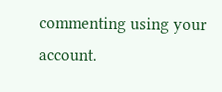commenting using your account.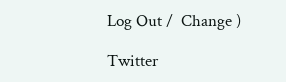Log Out /  Change )

Twitter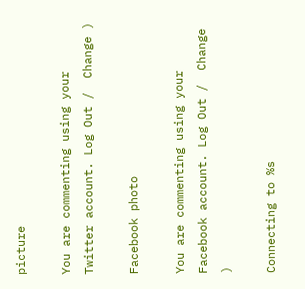picture

You are commenting using your Twitter account. Log Out /  Change )

Facebook photo

You are commenting using your Facebook account. Log Out /  Change )

Connecting to %s